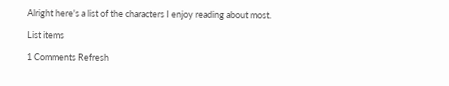Alright here's a list of the characters I enjoy reading about most.

List items

1 Comments Refresh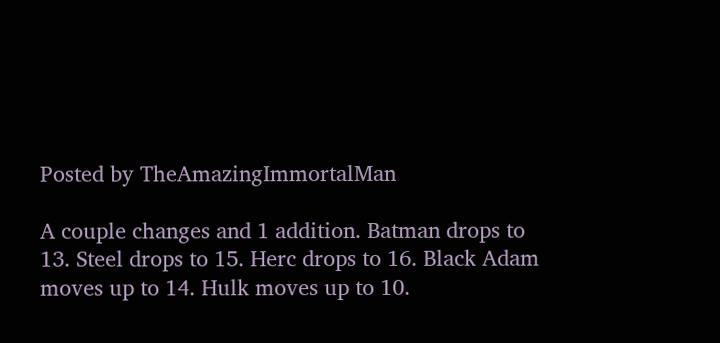Posted by TheAmazingImmortalMan

A couple changes and 1 addition. Batman drops to 13. Steel drops to 15. Herc drops to 16. Black Adam moves up to 14. Hulk moves up to 10.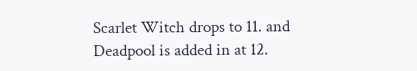Scarlet Witch drops to 11. and Deadpool is added in at 12.